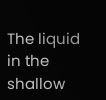The liquid in the shallow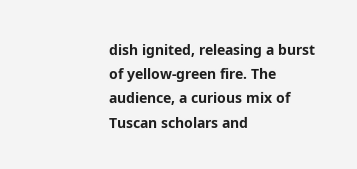dish ignited, releasing a burst of yellow-green fire. The audience, a curious mix of Tuscan scholars and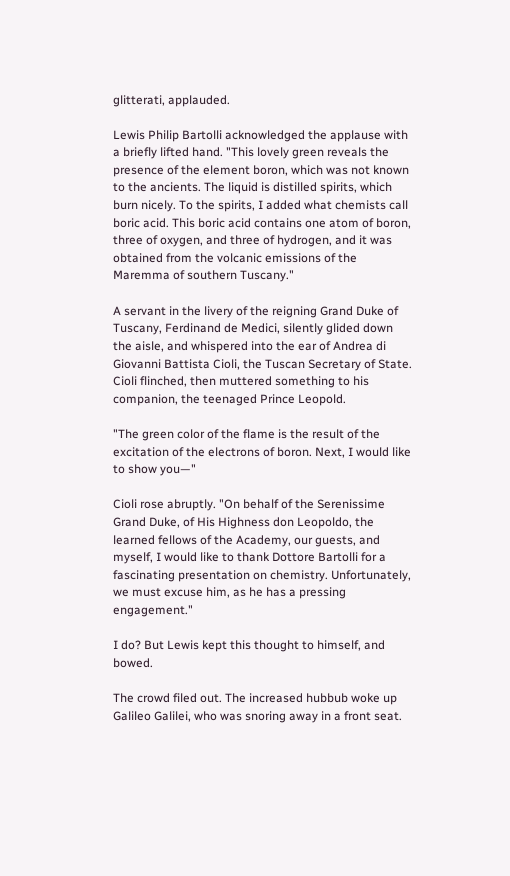glitterati, applauded.

Lewis Philip Bartolli acknowledged the applause with a briefly lifted hand. "This lovely green reveals the presence of the element boron, which was not known to the ancients. The liquid is distilled spirits, which burn nicely. To the spirits, I added what chemists call boric acid. This boric acid contains one atom of boron, three of oxygen, and three of hydrogen, and it was obtained from the volcanic emissions of the Maremma of southern Tuscany."

A servant in the livery of the reigning Grand Duke of Tuscany, Ferdinand de Medici, silently glided down the aisle, and whispered into the ear of Andrea di Giovanni Battista Cioli, the Tuscan Secretary of State. Cioli flinched, then muttered something to his companion, the teenaged Prince Leopold.

"The green color of the flame is the result of the excitation of the electrons of boron. Next, I would like to show you—"

Cioli rose abruptly. "On behalf of the Serenissime Grand Duke, of His Highness don Leopoldo, the learned fellows of the Academy, our guests, and myself, I would like to thank Dottore Bartolli for a fascinating presentation on chemistry. Unfortunately, we must excuse him, as he has a pressing engagement."

I do? But Lewis kept this thought to himself, and bowed.

The crowd filed out. The increased hubbub woke up Galileo Galilei, who was snoring away in a front seat.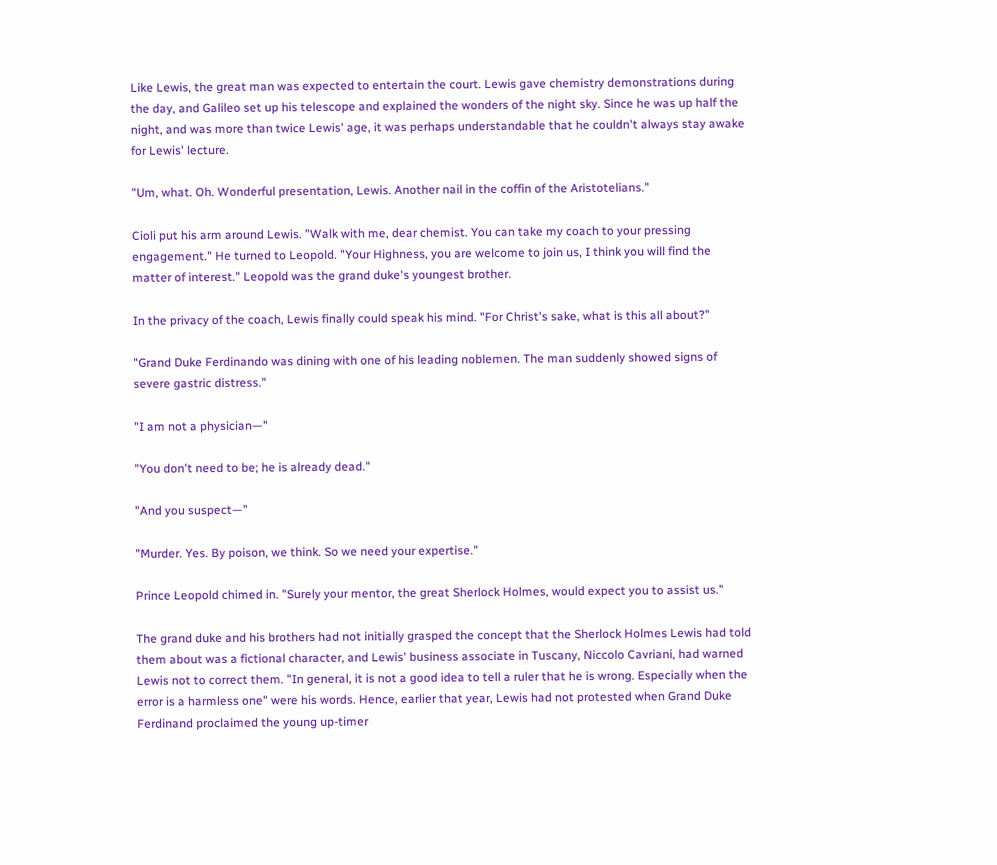Like Lewis, the great man was expected to entertain the court. Lewis gave chemistry demonstrations during the day, and Galileo set up his telescope and explained the wonders of the night sky. Since he was up half the night, and was more than twice Lewis' age, it was perhaps understandable that he couldn't always stay awake for Lewis' lecture.

"Um, what. Oh. Wonderful presentation, Lewis. Another nail in the coffin of the Aristotelians."

Cioli put his arm around Lewis. "Walk with me, dear chemist. You can take my coach to your pressing engagement." He turned to Leopold. "Your Highness, you are welcome to join us, I think you will find the matter of interest." Leopold was the grand duke's youngest brother.

In the privacy of the coach, Lewis finally could speak his mind. "For Christ's sake, what is this all about?"

"Grand Duke Ferdinando was dining with one of his leading noblemen. The man suddenly showed signs of severe gastric distress."

"I am not a physician—"

"You don't need to be; he is already dead."

"And you suspect—"

"Murder. Yes. By poison, we think. So we need your expertise."

Prince Leopold chimed in. "Surely your mentor, the great Sherlock Holmes, would expect you to assist us."

The grand duke and his brothers had not initially grasped the concept that the Sherlock Holmes Lewis had told them about was a fictional character, and Lewis' business associate in Tuscany, Niccolo Cavriani, had warned Lewis not to correct them. "In general, it is not a good idea to tell a ruler that he is wrong. Especially when the error is a harmless one" were his words. Hence, earlier that year, Lewis had not protested when Grand Duke Ferdinand proclaimed the young up-timer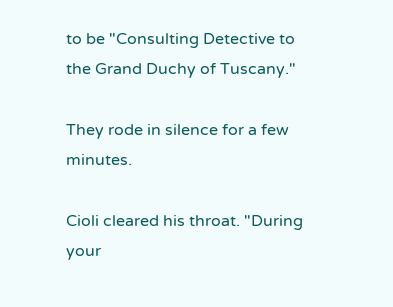to be "Consulting Detective to the Grand Duchy of Tuscany."

They rode in silence for a few minutes.

Cioli cleared his throat. "During your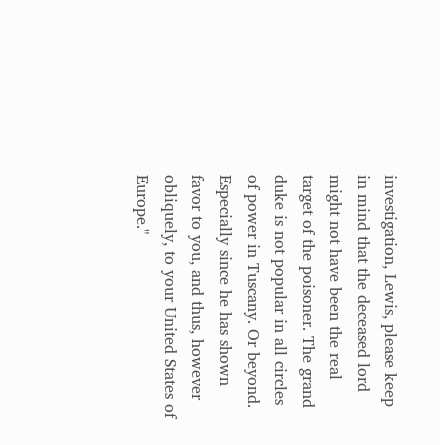investigation, Lewis, please keep in mind that the deceased lord might not have been the real target of the poisoner. The grand duke is not popular in all circles of power in Tuscany. Or beyond. Especially since he has shown favor to you, and thus, however obliquely, to your United States of Europe."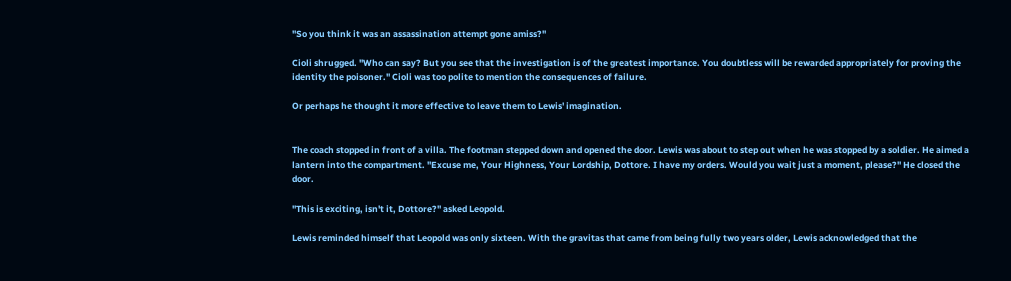"So you think it was an assassination attempt gone amiss?"

Cioli shrugged. "Who can say? But you see that the investigation is of the greatest importance. You doubtless will be rewarded appropriately for proving the identity the poisoner." Cioli was too polite to mention the consequences of failure.

Or perhaps he thought it more effective to leave them to Lewis' imagination.


The coach stopped in front of a villa. The footman stepped down and opened the door. Lewis was about to step out when he was stopped by a soldier. He aimed a lantern into the compartment. "Excuse me, Your Highness, Your Lordship, Dottore. I have my orders. Would you wait just a moment, please?" He closed the door.

"This is exciting, isn't it, Dottore?" asked Leopold.

Lewis reminded himself that Leopold was only sixteen. With the gravitas that came from being fully two years older, Lewis acknowledged that the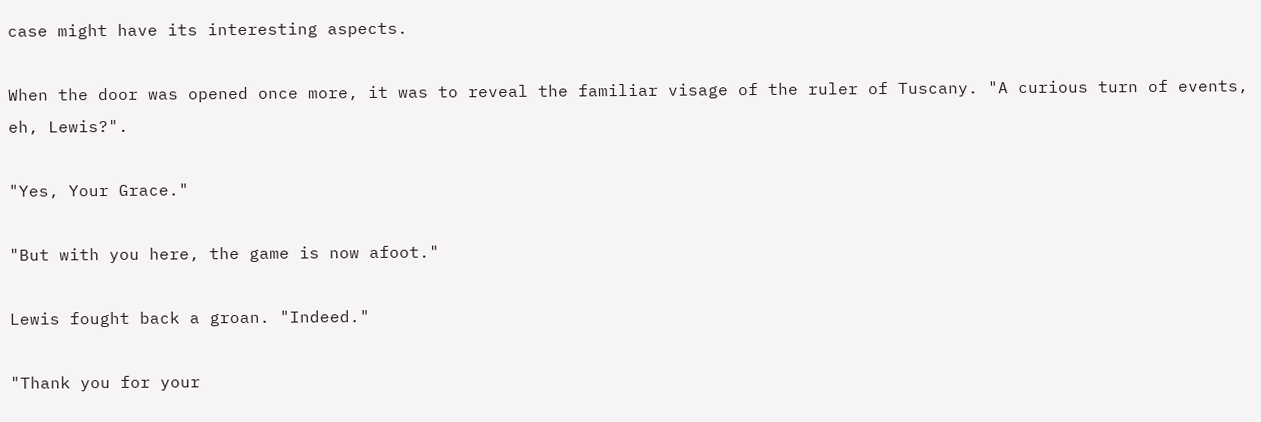case might have its interesting aspects.

When the door was opened once more, it was to reveal the familiar visage of the ruler of Tuscany. "A curious turn of events, eh, Lewis?".

"Yes, Your Grace."

"But with you here, the game is now afoot."

Lewis fought back a groan. "Indeed."

"Thank you for your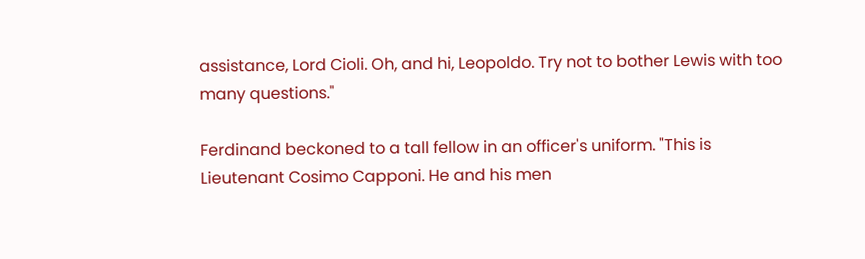assistance, Lord Cioli. Oh, and hi, Leopoldo. Try not to bother Lewis with too many questions."

Ferdinand beckoned to a tall fellow in an officer's uniform. "This is Lieutenant Cosimo Capponi. He and his men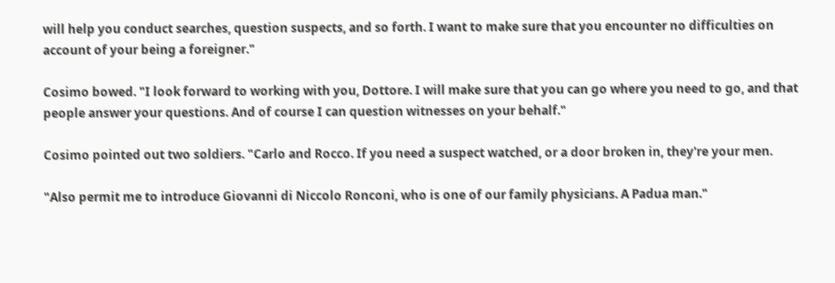will help you conduct searches, question suspects, and so forth. I want to make sure that you encounter no difficulties on account of your being a foreigner."

Cosimo bowed. "I look forward to working with you, Dottore. I will make sure that you can go where you need to go, and that people answer your questions. And of course I can question witnesses on your behalf."

Cosimo pointed out two soldiers. "Carlo and Rocco. If you need a suspect watched, or a door broken in, they're your men.

"Also permit me to introduce Giovanni di Niccolo Ronconi, who is one of our family physicians. A Padua man."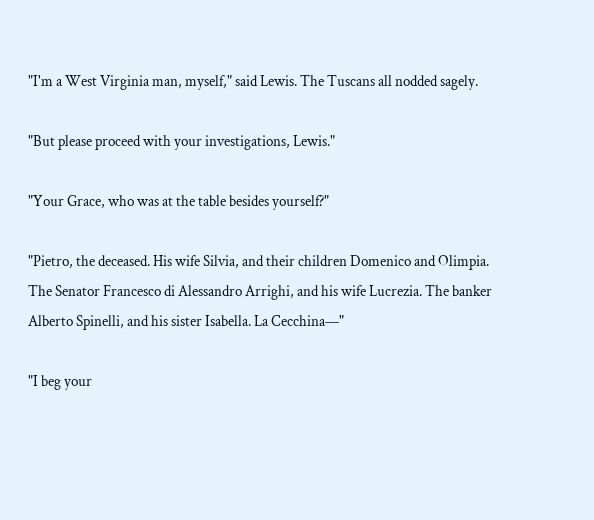"I'm a West Virginia man, myself," said Lewis. The Tuscans all nodded sagely.

"But please proceed with your investigations, Lewis."

"Your Grace, who was at the table besides yourself?"

"Pietro, the deceased. His wife Silvia, and their children Domenico and Olimpia. The Senator Francesco di Alessandro Arrighi, and his wife Lucrezia. The banker Alberto Spinelli, and his sister Isabella. La Cecchina—"

"I beg your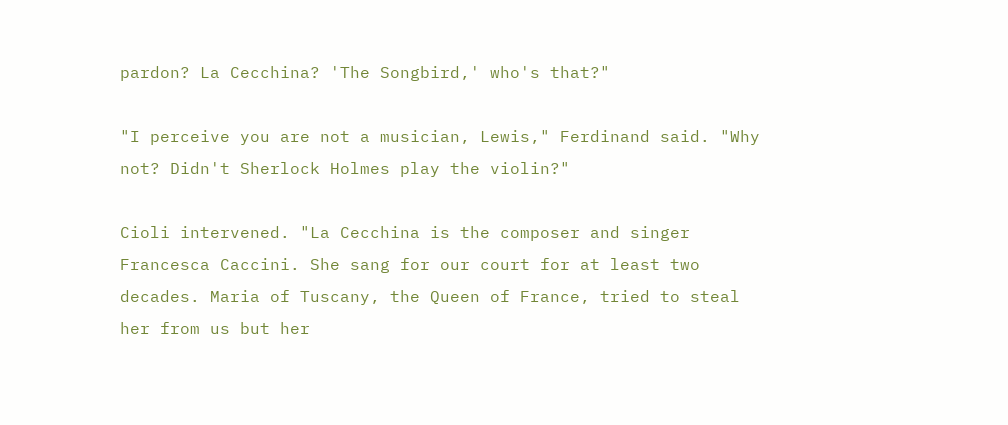pardon? La Cecchina? 'The Songbird,' who's that?"

"I perceive you are not a musician, Lewis," Ferdinand said. "Why not? Didn't Sherlock Holmes play the violin?"

Cioli intervened. "La Cecchina is the composer and singer Francesca Caccini. She sang for our court for at least two decades. Maria of Tuscany, the Queen of France, tried to steal her from us but her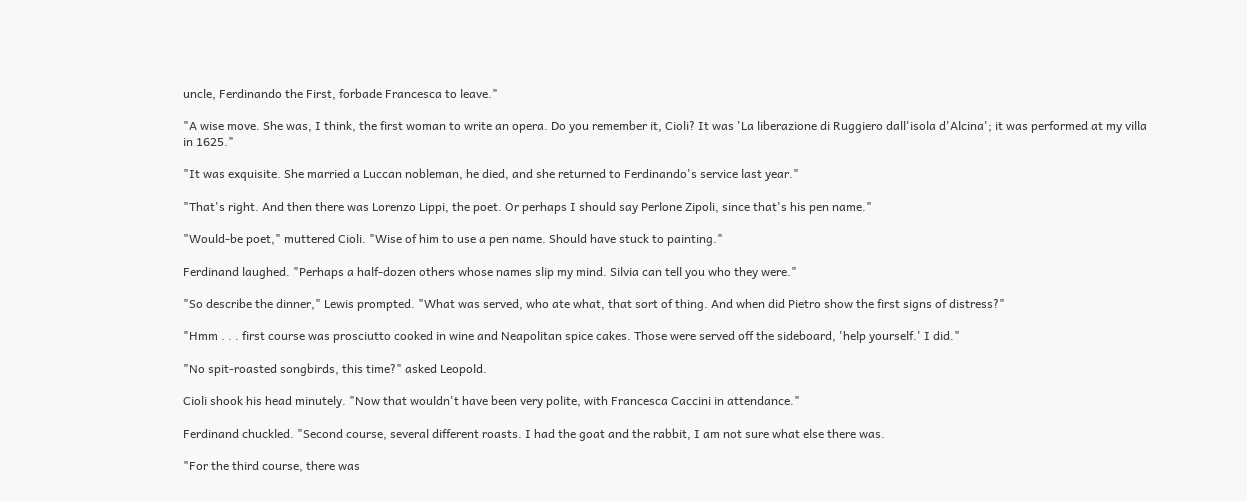uncle, Ferdinando the First, forbade Francesca to leave."

"A wise move. She was, I think, the first woman to write an opera. Do you remember it, Cioli? It was 'La liberazione di Ruggiero dall'isola d'Alcina'; it was performed at my villa in 1625."

"It was exquisite. She married a Luccan nobleman, he died, and she returned to Ferdinando's service last year."

"That's right. And then there was Lorenzo Lippi, the poet. Or perhaps I should say Perlone Zipoli, since that's his pen name."

"Would-be poet," muttered Cioli. "Wise of him to use a pen name. Should have stuck to painting."

Ferdinand laughed. "Perhaps a half-dozen others whose names slip my mind. Silvia can tell you who they were."

"So describe the dinner," Lewis prompted. "What was served, who ate what, that sort of thing. And when did Pietro show the first signs of distress?"

"Hmm . . . first course was prosciutto cooked in wine and Neapolitan spice cakes. Those were served off the sideboard, 'help yourself.' I did."

"No spit-roasted songbirds, this time?" asked Leopold.

Cioli shook his head minutely. "Now that wouldn't have been very polite, with Francesca Caccini in attendance."

Ferdinand chuckled. "Second course, several different roasts. I had the goat and the rabbit, I am not sure what else there was.

"For the third course, there was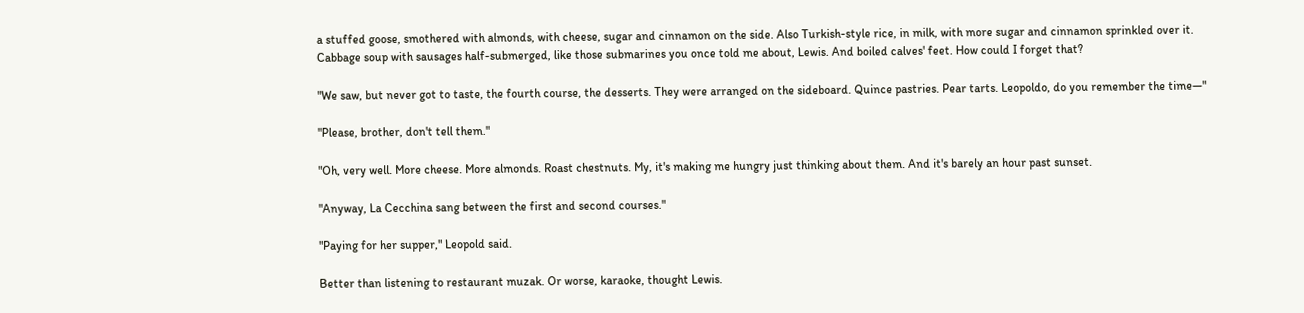a stuffed goose, smothered with almonds, with cheese, sugar and cinnamon on the side. Also Turkish-style rice, in milk, with more sugar and cinnamon sprinkled over it. Cabbage soup with sausages half-submerged, like those submarines you once told me about, Lewis. And boiled calves' feet. How could I forget that?

"We saw, but never got to taste, the fourth course, the desserts. They were arranged on the sideboard. Quince pastries. Pear tarts. Leopoldo, do you remember the time—"

"Please, brother, don't tell them."

"Oh, very well. More cheese. More almonds. Roast chestnuts. My, it's making me hungry just thinking about them. And it's barely an hour past sunset.

"Anyway, La Cecchina sang between the first and second courses."

"Paying for her supper," Leopold said.

Better than listening to restaurant muzak. Or worse, karaoke, thought Lewis.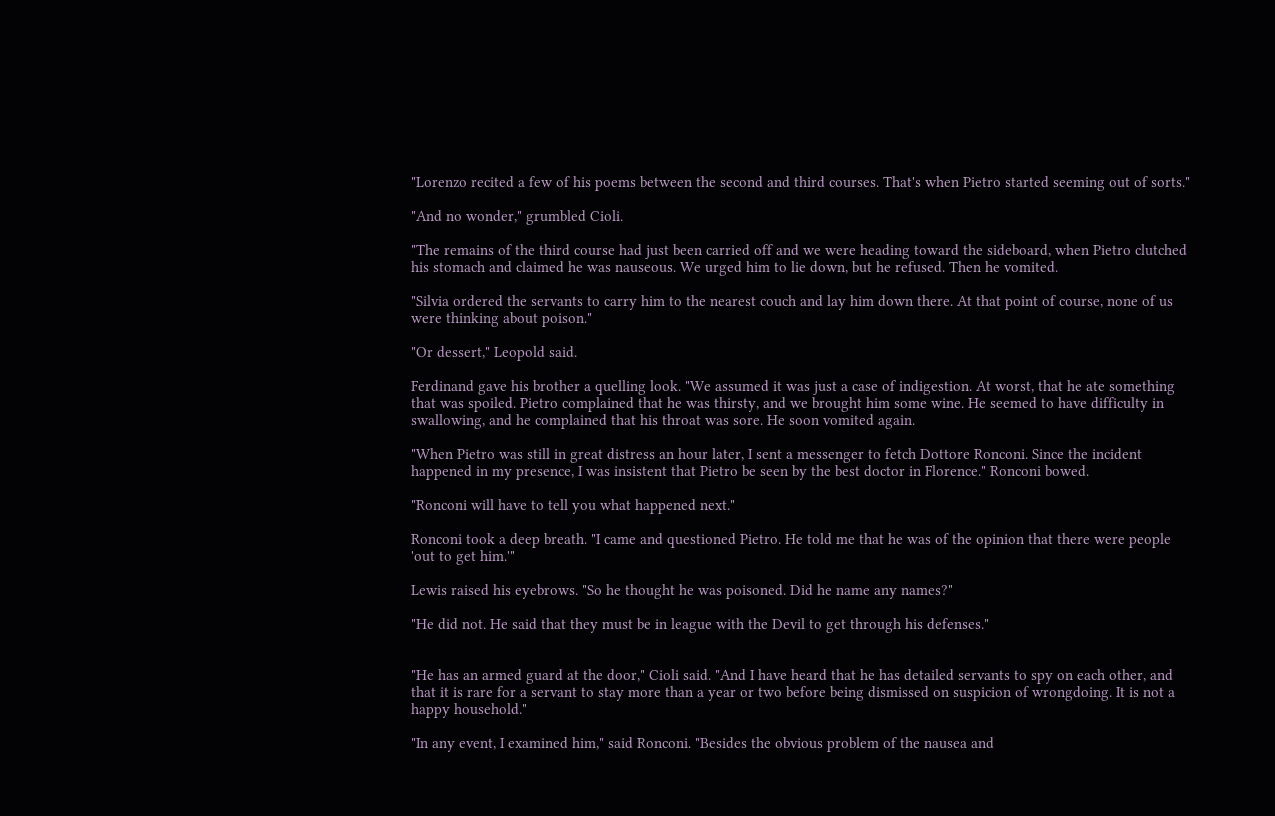"Lorenzo recited a few of his poems between the second and third courses. That's when Pietro started seeming out of sorts."

"And no wonder," grumbled Cioli.

"The remains of the third course had just been carried off and we were heading toward the sideboard, when Pietro clutched his stomach and claimed he was nauseous. We urged him to lie down, but he refused. Then he vomited.

"Silvia ordered the servants to carry him to the nearest couch and lay him down there. At that point of course, none of us were thinking about poison."

"Or dessert," Leopold said.

Ferdinand gave his brother a quelling look. "We assumed it was just a case of indigestion. At worst, that he ate something that was spoiled. Pietro complained that he was thirsty, and we brought him some wine. He seemed to have difficulty in swallowing, and he complained that his throat was sore. He soon vomited again.

"When Pietro was still in great distress an hour later, I sent a messenger to fetch Dottore Ronconi. Since the incident happened in my presence, I was insistent that Pietro be seen by the best doctor in Florence." Ronconi bowed.

"Ronconi will have to tell you what happened next."

Ronconi took a deep breath. "I came and questioned Pietro. He told me that he was of the opinion that there were people 'out to get him.'"

Lewis raised his eyebrows. "So he thought he was poisoned. Did he name any names?"

"He did not. He said that they must be in league with the Devil to get through his defenses."


"He has an armed guard at the door," Cioli said. "And I have heard that he has detailed servants to spy on each other, and that it is rare for a servant to stay more than a year or two before being dismissed on suspicion of wrongdoing. It is not a happy household."

"In any event, I examined him," said Ronconi. "Besides the obvious problem of the nausea and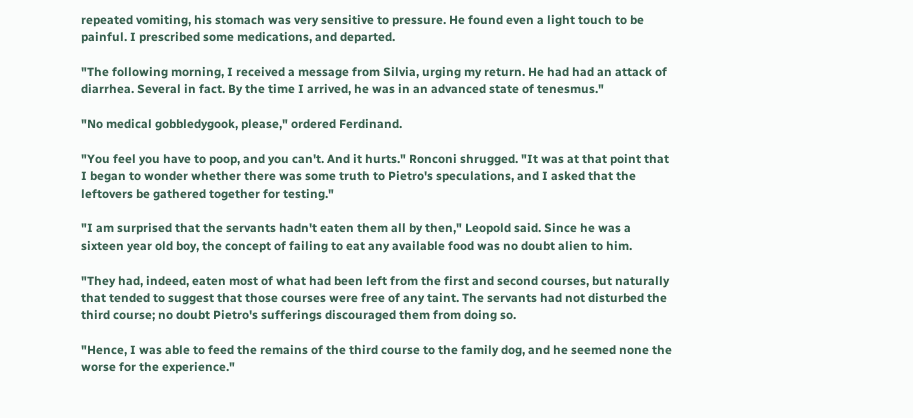repeated vomiting, his stomach was very sensitive to pressure. He found even a light touch to be painful. I prescribed some medications, and departed.

"The following morning, I received a message from Silvia, urging my return. He had had an attack of diarrhea. Several in fact. By the time I arrived, he was in an advanced state of tenesmus."

"No medical gobbledygook, please," ordered Ferdinand.

"You feel you have to poop, and you can't. And it hurts." Ronconi shrugged. "It was at that point that I began to wonder whether there was some truth to Pietro's speculations, and I asked that the leftovers be gathered together for testing."

"I am surprised that the servants hadn't eaten them all by then," Leopold said. Since he was a sixteen year old boy, the concept of failing to eat any available food was no doubt alien to him.

"They had, indeed, eaten most of what had been left from the first and second courses, but naturally that tended to suggest that those courses were free of any taint. The servants had not disturbed the third course; no doubt Pietro's sufferings discouraged them from doing so.

"Hence, I was able to feed the remains of the third course to the family dog, and he seemed none the worse for the experience."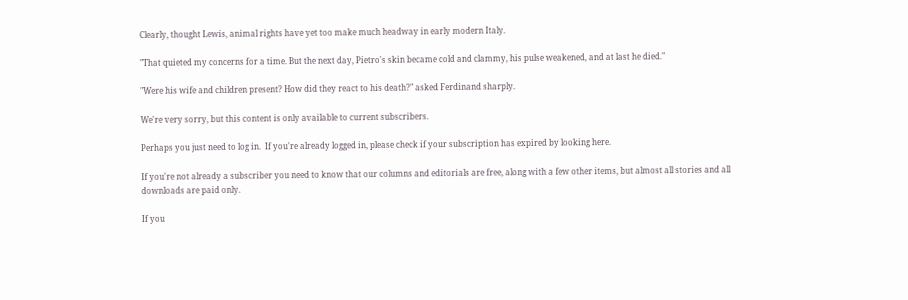Clearly, thought Lewis, animal rights have yet too make much headway in early modern Italy.

"That quieted my concerns for a time. But the next day, Pietro's skin became cold and clammy, his pulse weakened, and at last he died."

"Were his wife and children present? How did they react to his death?" asked Ferdinand sharply.

We're very sorry, but this content is only available to current subscribers.

Perhaps you just need to log in.  If you're already logged in, please check if your subscription has expired by looking here.

If you're not already a subscriber you need to know that our columns and editorials are free, along with a few other items, but almost all stories and all downloads are paid only.

If you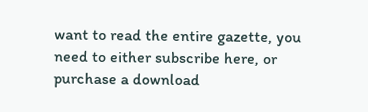want to read the entire gazette, you need to either subscribe here, or purchase a download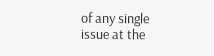of any single issue at the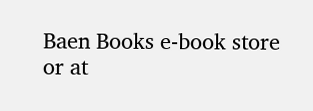Baen Books e-book store  or at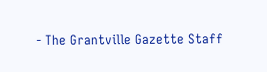- The Grantville Gazette Staff